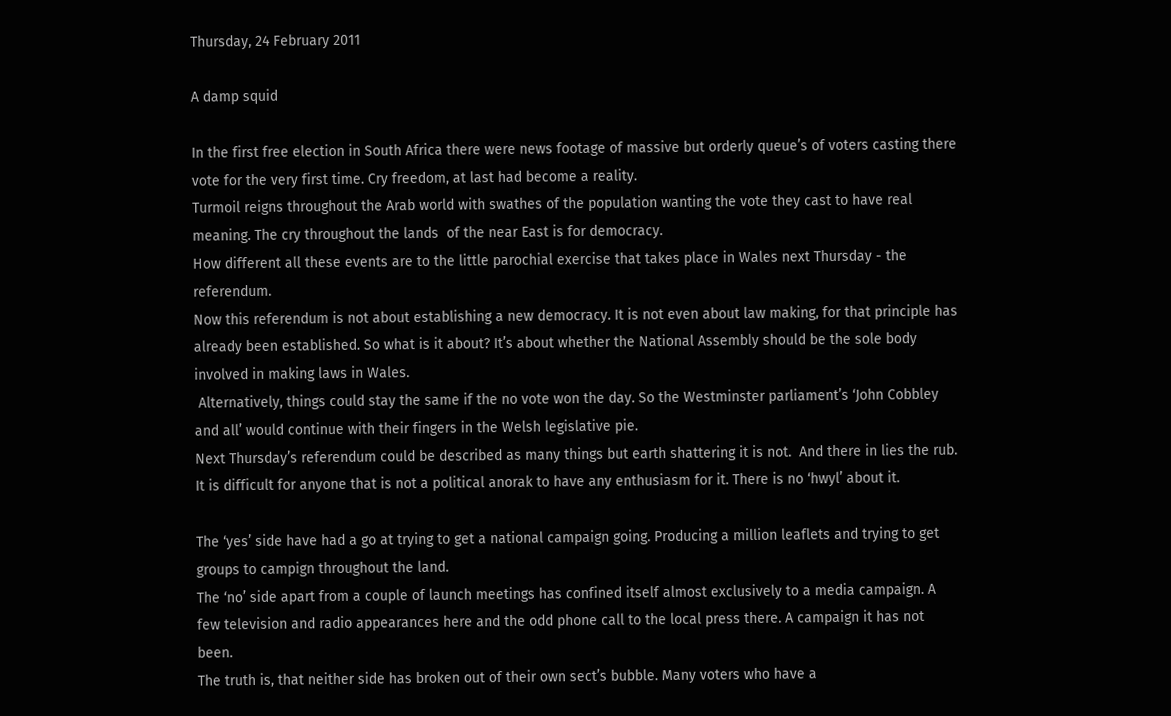Thursday, 24 February 2011

A damp squid

In the first free election in South Africa there were news footage of massive but orderly queue’s of voters casting there vote for the very first time. Cry freedom, at last had become a reality.
Turmoil reigns throughout the Arab world with swathes of the population wanting the vote they cast to have real meaning. The cry throughout the lands  of the near East is for democracy.
How different all these events are to the little parochial exercise that takes place in Wales next Thursday - the referendum.
Now this referendum is not about establishing a new democracy. It is not even about law making, for that principle has already been established. So what is it about? It’s about whether the National Assembly should be the sole body involved in making laws in Wales.
 Alternatively, things could stay the same if the no vote won the day. So the Westminster parliament’s ‘John Cobbley and all’ would continue with their fingers in the Welsh legislative pie.
Next Thursday’s referendum could be described as many things but earth shattering it is not.  And there in lies the rub. It is difficult for anyone that is not a political anorak to have any enthusiasm for it. There is no ‘hwyl’ about it.

The ‘yes’ side have had a go at trying to get a national campaign going. Producing a million leaflets and trying to get groups to campign throughout the land.
The ‘no’ side apart from a couple of launch meetings has confined itself almost exclusively to a media campaign. A few television and radio appearances here and the odd phone call to the local press there. A campaign it has not been.
The truth is, that neither side has broken out of their own sect’s bubble. Many voters who have a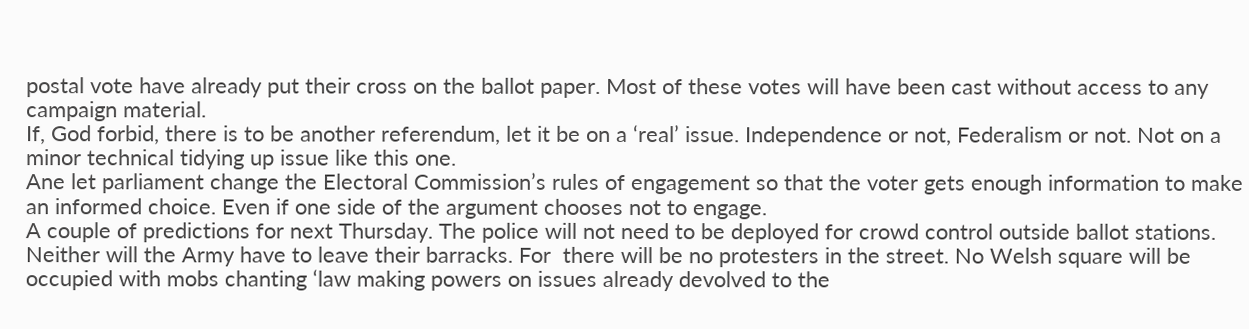postal vote have already put their cross on the ballot paper. Most of these votes will have been cast without access to any campaign material.
If, God forbid, there is to be another referendum, let it be on a ‘real’ issue. Independence or not, Federalism or not. Not on a minor technical tidying up issue like this one.
Ane let parliament change the Electoral Commission’s rules of engagement so that the voter gets enough information to make an informed choice. Even if one side of the argument chooses not to engage.
A couple of predictions for next Thursday. The police will not need to be deployed for crowd control outside ballot stations. Neither will the Army have to leave their barracks. For  there will be no protesters in the street. No Welsh square will be occupied with mobs chanting ‘law making powers on issues already devolved to the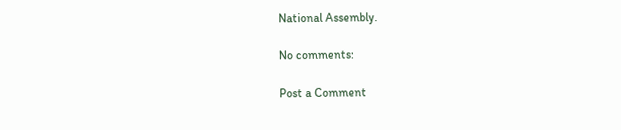National Assembly.

No comments:

Post a Comment